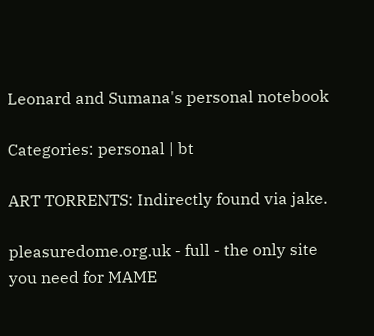Leonard and Sumana's personal notebook

Categories: personal | bt

ART TORRENTS: Indirectly found via jake.

pleasuredome.org.uk - full - the only site you need for MAME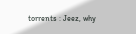torrents : Jeez, why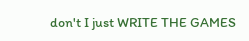don't I just WRITE THE GAMES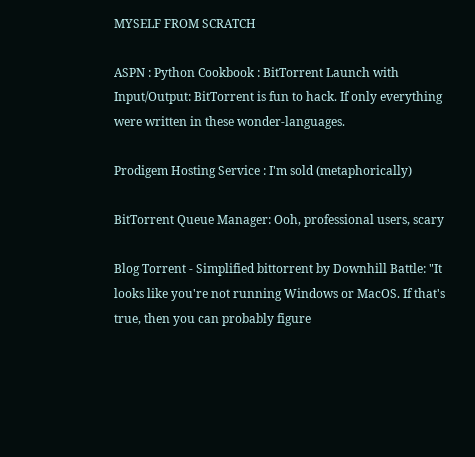MYSELF FROM SCRATCH

ASPN : Python Cookbook : BitTorrent Launch with Input/Output: BitTorrent is fun to hack. If only everything were written in these wonder-languages.

Prodigem Hosting Service : I'm sold (metaphorically)

BitTorrent Queue Manager: Ooh, professional users, scary

Blog Torrent - Simplified bittorrent by Downhill Battle: "It looks like you're not running Windows or MacOS. If that's true, then you can probably figure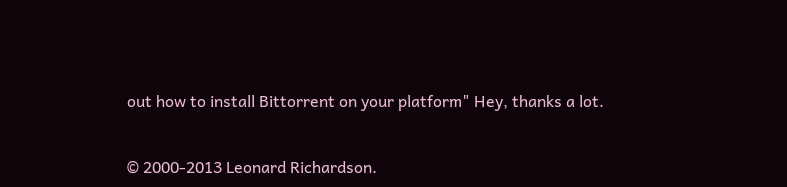out how to install Bittorrent on your platform" Hey, thanks a lot.


© 2000-2013 Leonard Richardson.